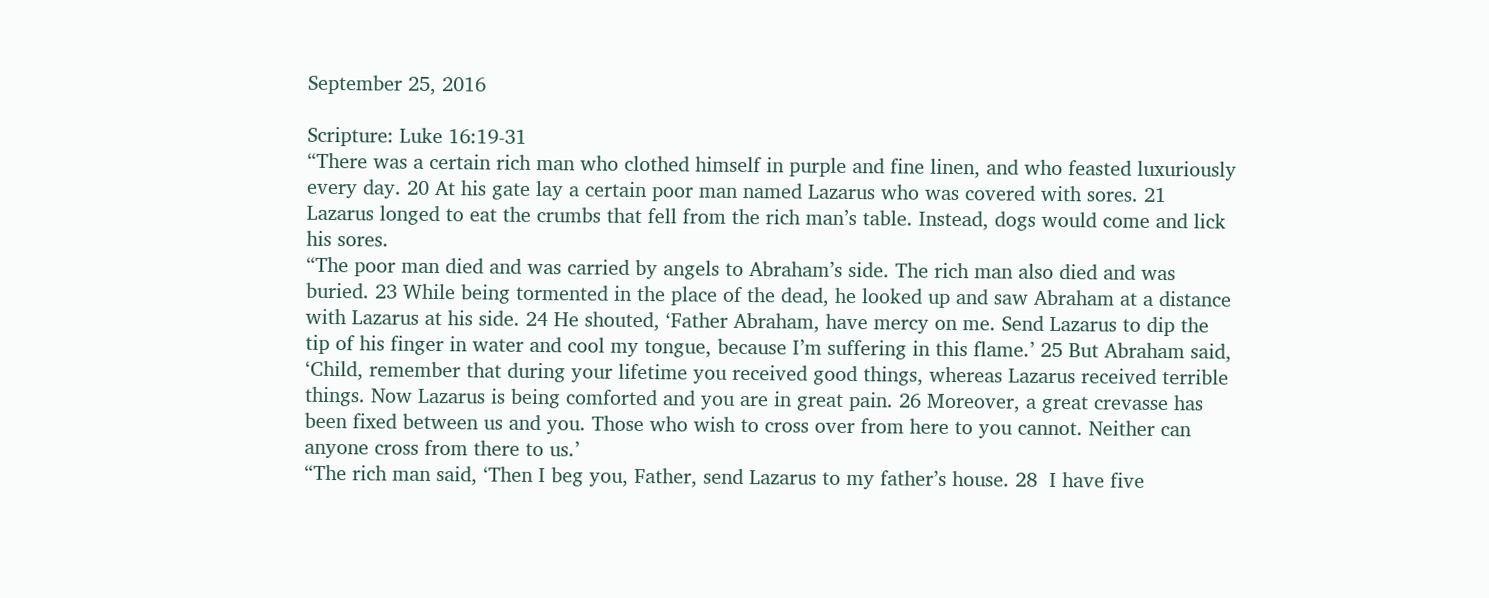September 25, 2016

Scripture: Luke 16:19-31
“There was a certain rich man who clothed himself in purple and fine linen, and who feasted luxuriously every day. 20 At his gate lay a certain poor man named Lazarus who was covered with sores. 21 Lazarus longed to eat the crumbs that fell from the rich man’s table. Instead, dogs would come and lick his sores.
“The poor man died and was carried by angels to Abraham’s side. The rich man also died and was buried. 23 While being tormented in the place of the dead, he looked up and saw Abraham at a distance with Lazarus at his side. 24 He shouted, ‘Father Abraham, have mercy on me. Send Lazarus to dip the tip of his finger in water and cool my tongue, because I’m suffering in this flame.’ 25 But Abraham said, ‘Child, remember that during your lifetime you received good things, whereas Lazarus received terrible things. Now Lazarus is being comforted and you are in great pain. 26 Moreover, a great crevasse has been fixed between us and you. Those who wish to cross over from here to you cannot. Neither can anyone cross from there to us.’
“The rich man said, ‘Then I beg you, Father, send Lazarus to my father’s house. 28  I have five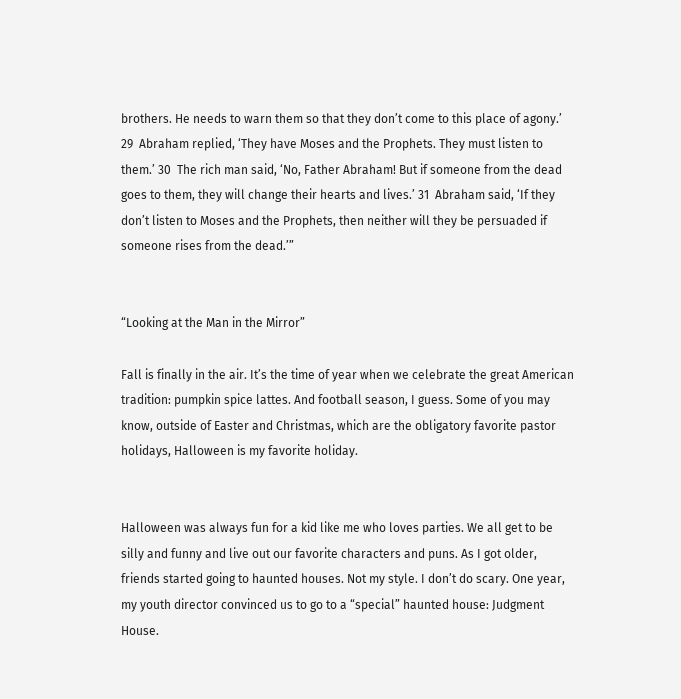brothers. He needs to warn them so that they don’t come to this place of agony.’ 29  Abraham replied, ‘They have Moses and the Prophets. They must listen to them.’ 30  The rich man said, ‘No, Father Abraham! But if someone from the dead goes to them, they will change their hearts and lives.’ 31  Abraham said, ‘If they don’t listen to Moses and the Prophets, then neither will they be persuaded if someone rises from the dead.’”


“Looking at the Man in the Mirror”

Fall is finally in the air. It’s the time of year when we celebrate the great American tradition: pumpkin spice lattes. And football season, I guess. Some of you may know, outside of Easter and Christmas, which are the obligatory favorite pastor holidays, Halloween is my favorite holiday.


Halloween was always fun for a kid like me who loves parties. We all get to be silly and funny and live out our favorite characters and puns. As I got older, friends started going to haunted houses. Not my style. I don’t do scary. One year, my youth director convinced us to go to a “special” haunted house: Judgment House.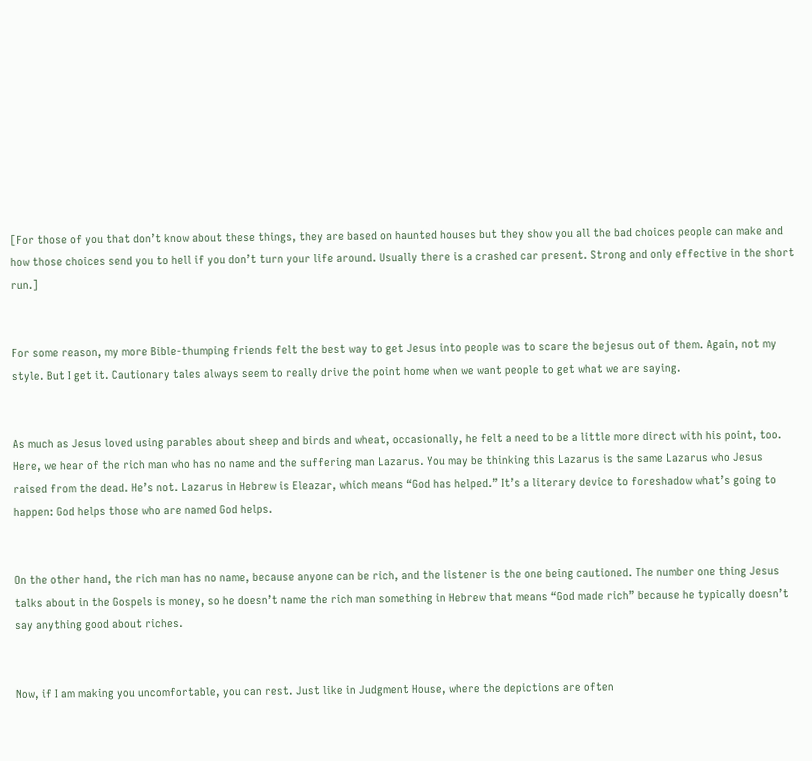[For those of you that don’t know about these things, they are based on haunted houses but they show you all the bad choices people can make and how those choices send you to hell if you don’t turn your life around. Usually there is a crashed car present. Strong and only effective in the short run.]


For some reason, my more Bible-thumping friends felt the best way to get Jesus into people was to scare the bejesus out of them. Again, not my style. But I get it. Cautionary tales always seem to really drive the point home when we want people to get what we are saying.


As much as Jesus loved using parables about sheep and birds and wheat, occasionally, he felt a need to be a little more direct with his point, too. Here, we hear of the rich man who has no name and the suffering man Lazarus. You may be thinking this Lazarus is the same Lazarus who Jesus raised from the dead. He’s not. Lazarus in Hebrew is Eleazar, which means “God has helped.” It’s a literary device to foreshadow what’s going to happen: God helps those who are named God helps.


On the other hand, the rich man has no name, because anyone can be rich, and the listener is the one being cautioned. The number one thing Jesus talks about in the Gospels is money, so he doesn’t name the rich man something in Hebrew that means “God made rich” because he typically doesn’t say anything good about riches.


Now, if I am making you uncomfortable, you can rest. Just like in Judgment House, where the depictions are often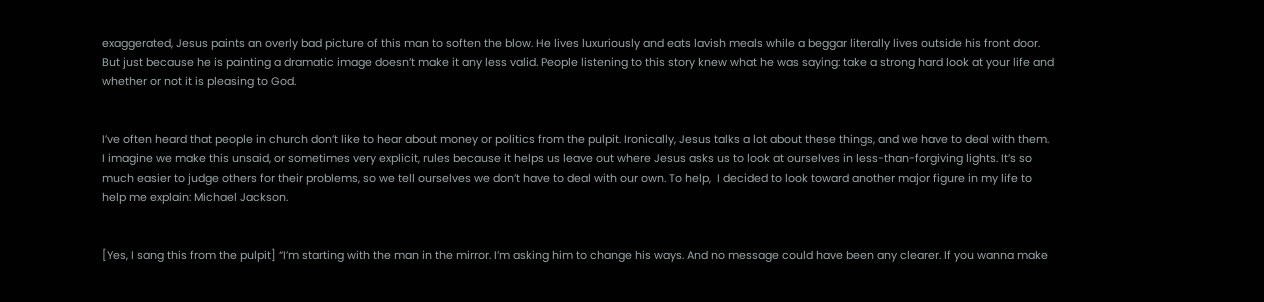exaggerated, Jesus paints an overly bad picture of this man to soften the blow. He lives luxuriously and eats lavish meals while a beggar literally lives outside his front door. But just because he is painting a dramatic image doesn’t make it any less valid. People listening to this story knew what he was saying: take a strong hard look at your life and whether or not it is pleasing to God.


I’ve often heard that people in church don’t like to hear about money or politics from the pulpit. Ironically, Jesus talks a lot about these things, and we have to deal with them. I imagine we make this unsaid, or sometimes very explicit, rules because it helps us leave out where Jesus asks us to look at ourselves in less-than-forgiving lights. It’s so much easier to judge others for their problems, so we tell ourselves we don’t have to deal with our own. To help,  I decided to look toward another major figure in my life to help me explain: Michael Jackson.


[Yes, I sang this from the pulpit] “I’m starting with the man in the mirror. I’m asking him to change his ways. And no message could have been any clearer. If you wanna make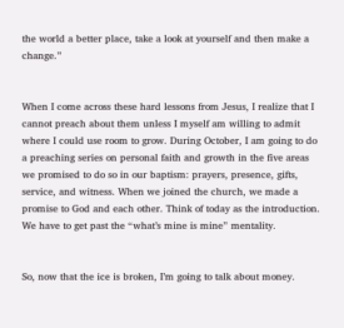the world a better place, take a look at yourself and then make a change.”


When I come across these hard lessons from Jesus, I realize that I cannot preach about them unless I myself am willing to admit where I could use room to grow. During October, I am going to do a preaching series on personal faith and growth in the five areas we promised to do so in our baptism: prayers, presence, gifts, service, and witness. When we joined the church, we made a promise to God and each other. Think of today as the introduction. We have to get past the “what’s mine is mine” mentality.


So, now that the ice is broken, I’m going to talk about money.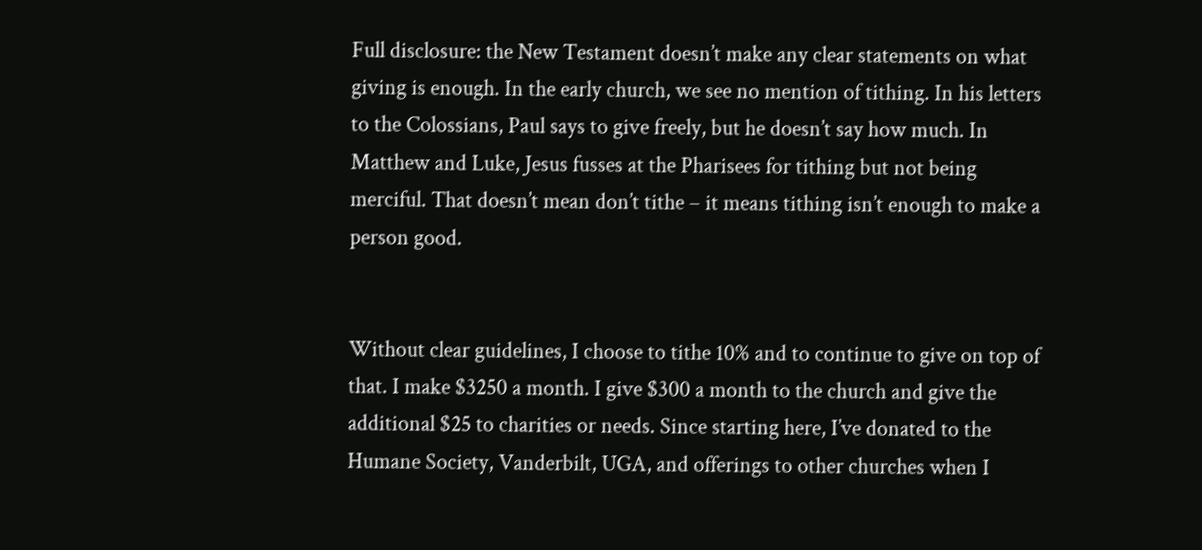Full disclosure: the New Testament doesn’t make any clear statements on what giving is enough. In the early church, we see no mention of tithing. In his letters to the Colossians, Paul says to give freely, but he doesn’t say how much. In Matthew and Luke, Jesus fusses at the Pharisees for tithing but not being merciful. That doesn’t mean don’t tithe – it means tithing isn’t enough to make a person good.


Without clear guidelines, I choose to tithe 10% and to continue to give on top of that. I make $3250 a month. I give $300 a month to the church and give the additional $25 to charities or needs. Since starting here, I’ve donated to the Humane Society, Vanderbilt, UGA, and offerings to other churches when I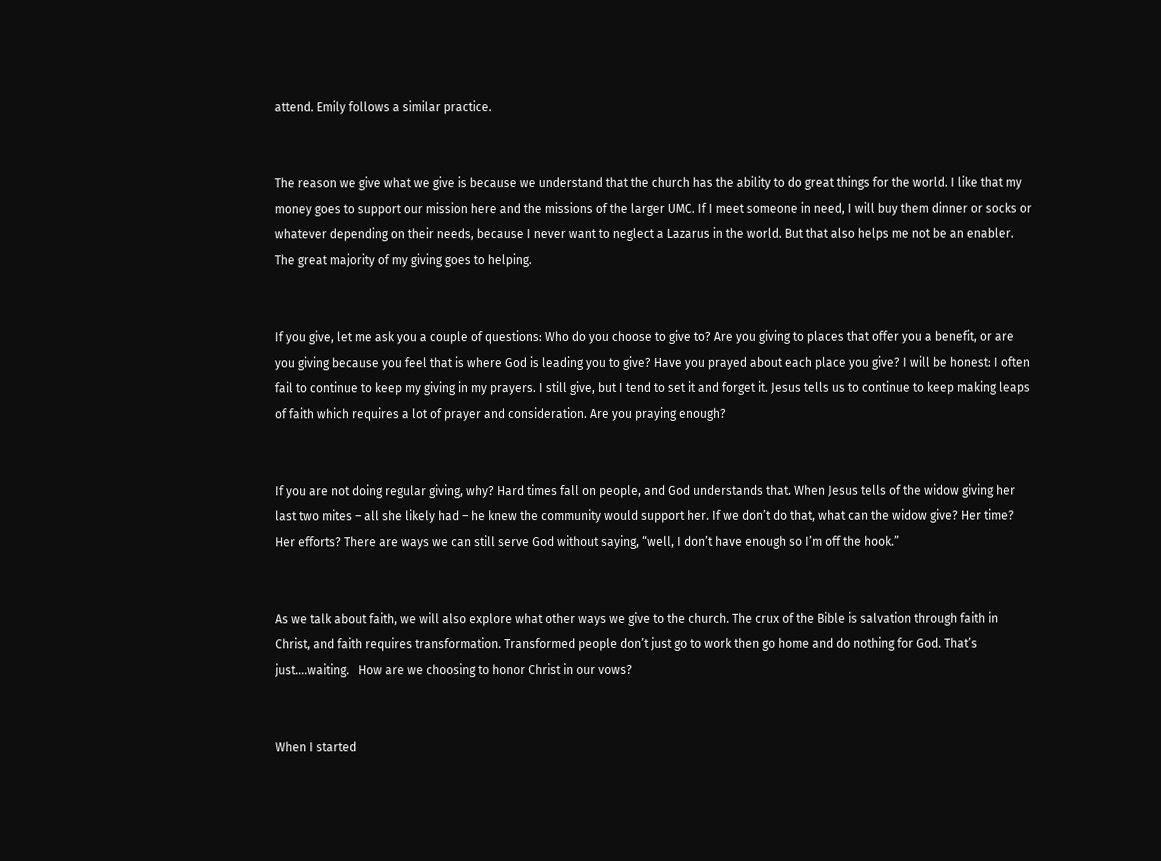attend. Emily follows a similar practice.


The reason we give what we give is because we understand that the church has the ability to do great things for the world. I like that my money goes to support our mission here and the missions of the larger UMC. If I meet someone in need, I will buy them dinner or socks or whatever depending on their needs, because I never want to neglect a Lazarus in the world. But that also helps me not be an enabler.  The great majority of my giving goes to helping.


If you give, let me ask you a couple of questions: Who do you choose to give to? Are you giving to places that offer you a benefit, or are you giving because you feel that is where God is leading you to give? Have you prayed about each place you give? I will be honest: I often fail to continue to keep my giving in my prayers. I still give, but I tend to set it and forget it. Jesus tells us to continue to keep making leaps of faith which requires a lot of prayer and consideration. Are you praying enough?


If you are not doing regular giving, why? Hard times fall on people, and God understands that. When Jesus tells of the widow giving her last two mites – all she likely had – he knew the community would support her. If we don’t do that, what can the widow give? Her time? Her efforts? There are ways we can still serve God without saying, “well, I don’t have enough so I’m off the hook.”


As we talk about faith, we will also explore what other ways we give to the church. The crux of the Bible is salvation through faith in Christ, and faith requires transformation. Transformed people don’t just go to work then go home and do nothing for God. That’s just….waiting.   How are we choosing to honor Christ in our vows?


When I started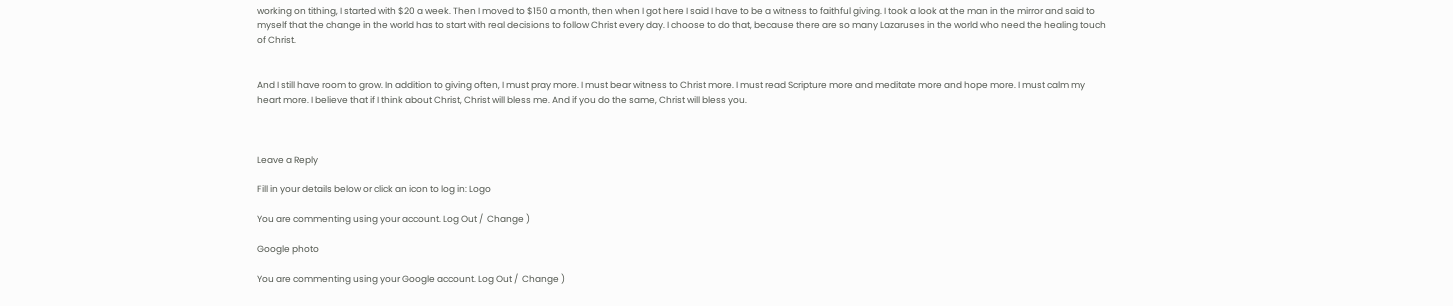working on tithing, I started with $20 a week. Then I moved to $150 a month, then when I got here I said I have to be a witness to faithful giving. I took a look at the man in the mirror and said to myself that the change in the world has to start with real decisions to follow Christ every day. I choose to do that, because there are so many Lazaruses in the world who need the healing touch of Christ.


And I still have room to grow. In addition to giving often, I must pray more. I must bear witness to Christ more. I must read Scripture more and meditate more and hope more. I must calm my heart more. I believe that if I think about Christ, Christ will bless me. And if you do the same, Christ will bless you.



Leave a Reply

Fill in your details below or click an icon to log in: Logo

You are commenting using your account. Log Out /  Change )

Google photo

You are commenting using your Google account. Log Out /  Change )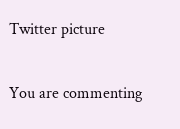Twitter picture

You are commenting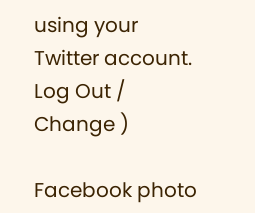using your Twitter account. Log Out /  Change )

Facebook photo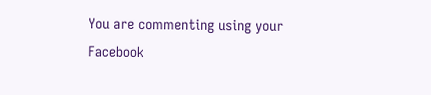You are commenting using your Facebook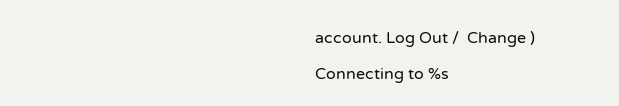account. Log Out /  Change )

Connecting to %s